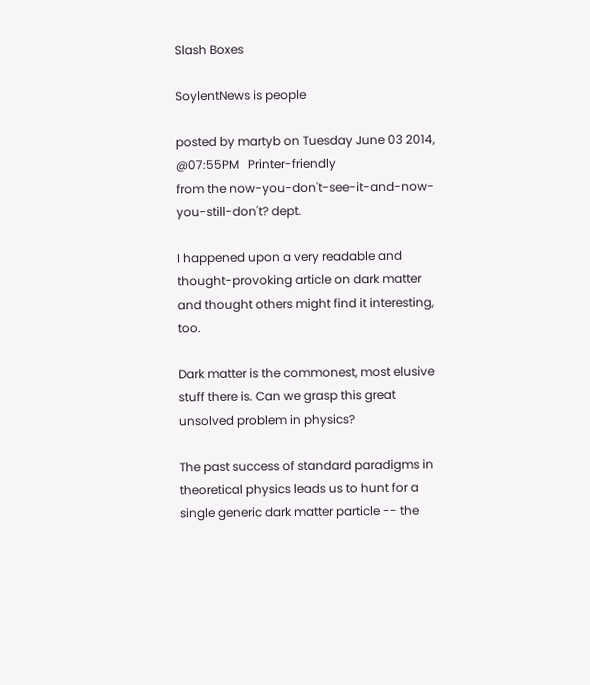Slash Boxes

SoylentNews is people

posted by martyb on Tuesday June 03 2014, @07:55PM   Printer-friendly
from the now-you-don't-see-it-and-now-you-still-don't? dept.

I happened upon a very readable and thought-provoking article on dark matter and thought others might find it interesting, too.

Dark matter is the commonest, most elusive stuff there is. Can we grasp this great unsolved problem in physics?

The past success of standard paradigms in theoretical physics leads us to hunt for a single generic dark matter particle -- the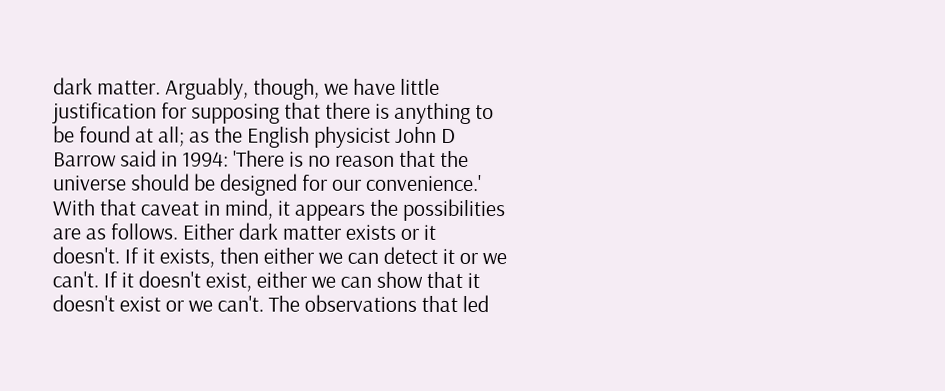dark matter. Arguably, though, we have little justification for supposing that there is anything to be found at all; as the English physicist John D Barrow said in 1994: 'There is no reason that the universe should be designed for our convenience.' With that caveat in mind, it appears the possibilities are as follows. Either dark matter exists or it doesn't. If it exists, then either we can detect it or we can't. If it doesn't exist, either we can show that it doesn't exist or we can't. The observations that led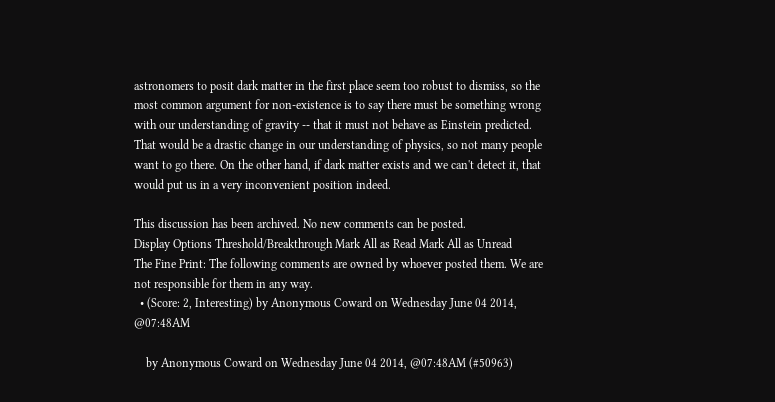astronomers to posit dark matter in the first place seem too robust to dismiss, so the most common argument for non-existence is to say there must be something wrong with our understanding of gravity -- that it must not behave as Einstein predicted. That would be a drastic change in our understanding of physics, so not many people want to go there. On the other hand, if dark matter exists and we can't detect it, that would put us in a very inconvenient position indeed.

This discussion has been archived. No new comments can be posted.
Display Options Threshold/Breakthrough Mark All as Read Mark All as Unread
The Fine Print: The following comments are owned by whoever posted them. We are not responsible for them in any way.
  • (Score: 2, Interesting) by Anonymous Coward on Wednesday June 04 2014, @07:48AM

    by Anonymous Coward on Wednesday June 04 2014, @07:48AM (#50963)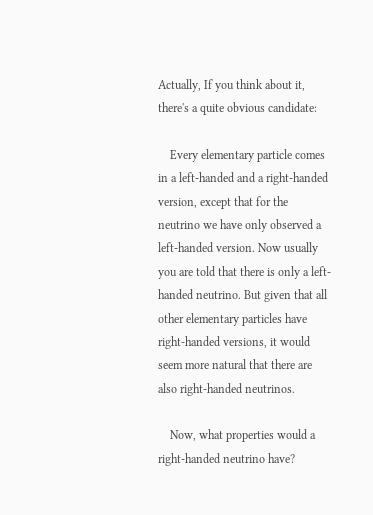Actually, If you think about it, there's a quite obvious candidate:

    Every elementary particle comes in a left-handed and a right-handed version, except that for the neutrino we have only observed a left-handed version. Now usually you are told that there is only a left-handed neutrino. But given that all other elementary particles have right-handed versions, it would seem more natural that there are also right-handed neutrinos.

    Now, what properties would a right-handed neutrino have?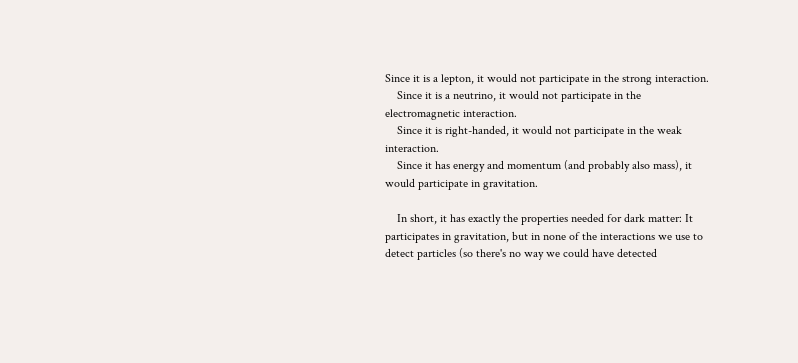Since it is a lepton, it would not participate in the strong interaction.
    Since it is a neutrino, it would not participate in the electromagnetic interaction.
    Since it is right-handed, it would not participate in the weak interaction.
    Since it has energy and momentum (and probably also mass), it would participate in gravitation.

    In short, it has exactly the properties needed for dark matter: It participates in gravitation, but in none of the interactions we use to detect particles (so there's no way we could have detected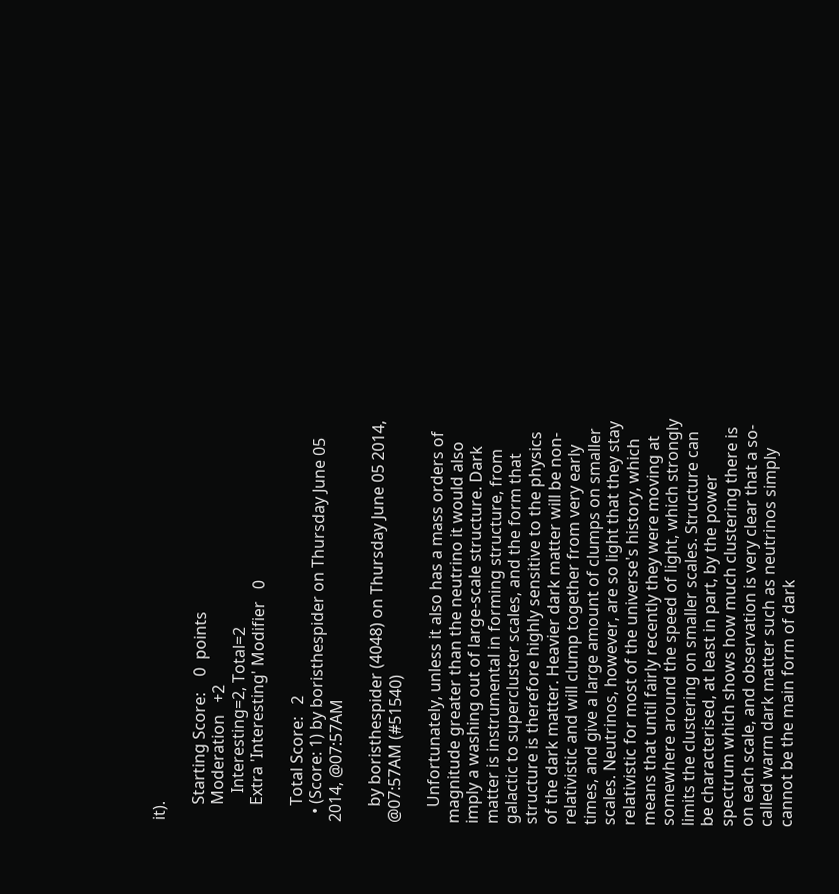it).

    Starting Score:    0  points
    Moderation   +2
       Interesting=2, Total=2
    Extra 'Interesting' Modifier   0

    Total Score:   2
  • (Score: 1) by boristhespider on Thursday June 05 2014, @07:57AM

    by boristhespider (4048) on Thursday June 05 2014, @07:57AM (#51540)

    Unfortunately, unless it also has a mass orders of magnitude greater than the neutrino it would also imply a washing out of large-scale structure. Dark matter is instrumental in forming structure, from galactic to supercluster scales, and the form that structure is therefore highly sensitive to the physics of the dark matter. Heavier dark matter will be non-relativistic and will clump together from very early times, and give a large amount of clumps on smaller scales. Neutrinos, however, are so light that they stay relativistic for most of the universe's history, which means that until fairly recently they were moving at somewhere around the speed of light, which strongly limits the clustering on smaller scales. Structure can be characterised, at least in part, by the power spectrum which shows how much clustering there is on each scale, and observation is very clear that a so-called warm dark matter such as neutrinos simply cannot be the main form of dark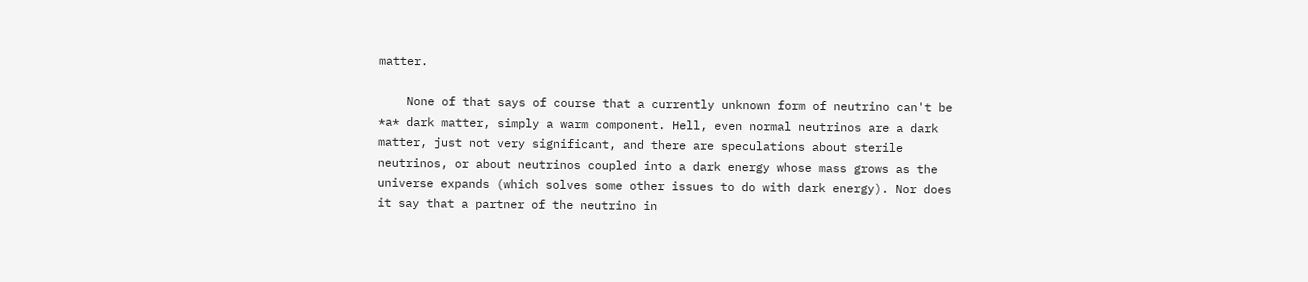matter.

    None of that says of course that a currently unknown form of neutrino can't be *a* dark matter, simply a warm component. Hell, even normal neutrinos are a dark matter, just not very significant, and there are speculations about sterile neutrinos, or about neutrinos coupled into a dark energy whose mass grows as the universe expands (which solves some other issues to do with dark energy). Nor does it say that a partner of the neutrino in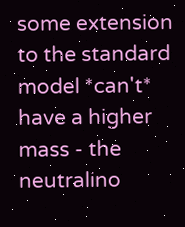some extension to the standard model *can't* have a higher mass - the neutralino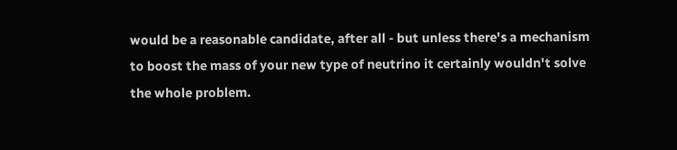would be a reasonable candidate, after all - but unless there's a mechanism to boost the mass of your new type of neutrino it certainly wouldn't solve the whole problem.